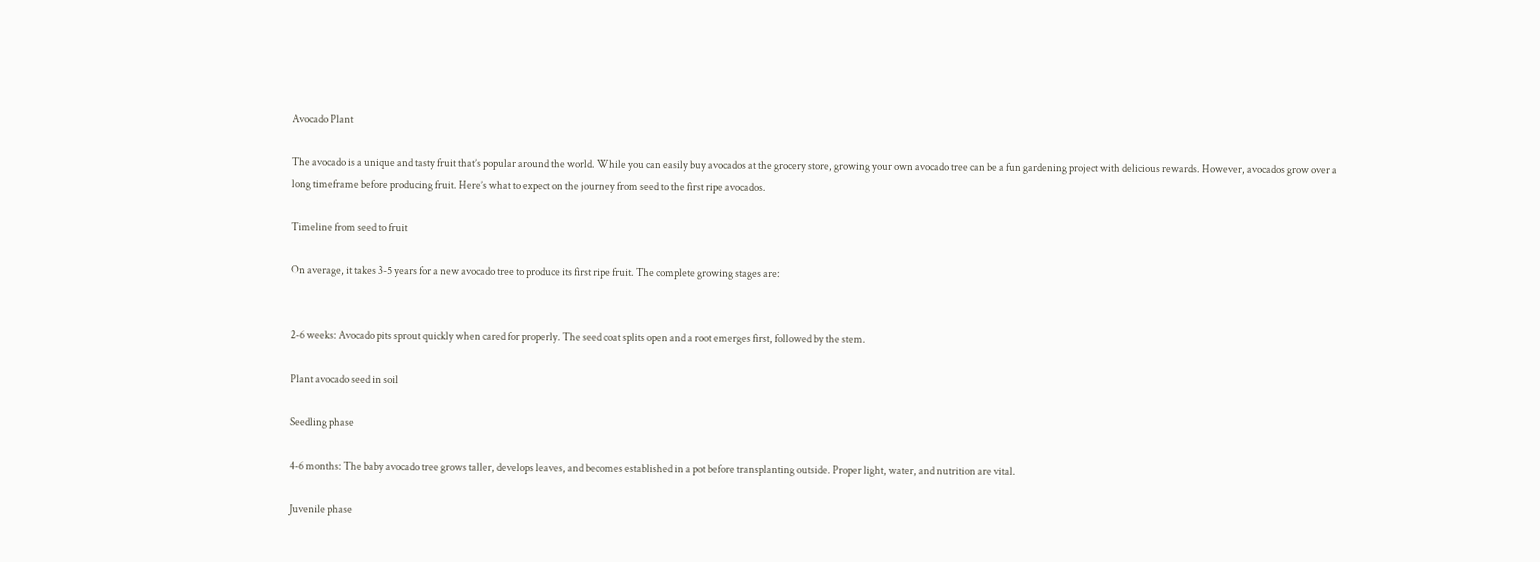Avocado Plant

The avocado is a unique and tasty fruit that’s popular around the world. While you can easily buy avocados at the grocery store, growing your own avocado tree can be a fun gardening project with delicious rewards. However, avocados grow over a long timeframe before producing fruit. Here’s what to expect on the journey from seed to the first ripe avocados.

Timeline from seed to fruit

On average, it takes 3-5 years for a new avocado tree to produce its first ripe fruit. The complete growing stages are:


2-6 weeks: Avocado pits sprout quickly when cared for properly. The seed coat splits open and a root emerges first, followed by the stem.

Plant avocado seed in soil

Seedling phase

4-6 months: The baby avocado tree grows taller, develops leaves, and becomes established in a pot before transplanting outside. Proper light, water, and nutrition are vital.

Juvenile phase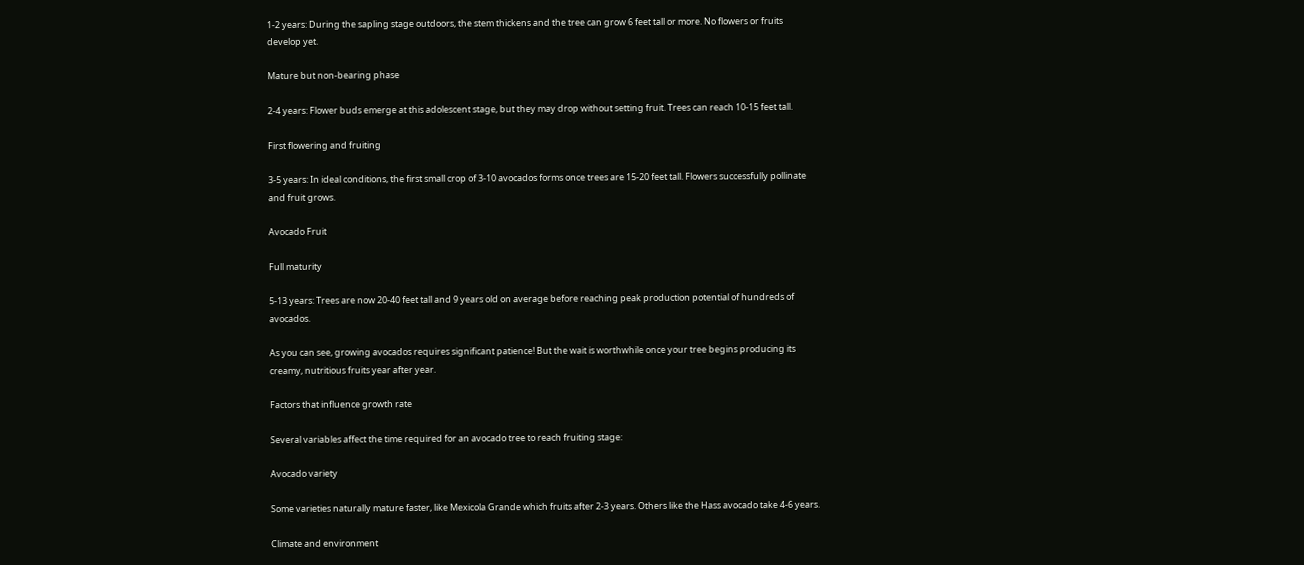1-2 years: During the sapling stage outdoors, the stem thickens and the tree can grow 6 feet tall or more. No flowers or fruits develop yet.

Mature but non-bearing phase

2-4 years: Flower buds emerge at this adolescent stage, but they may drop without setting fruit. Trees can reach 10-15 feet tall.

First flowering and fruiting

3-5 years: In ideal conditions, the first small crop of 3-10 avocados forms once trees are 15-20 feet tall. Flowers successfully pollinate and fruit grows.

Avocado Fruit

Full maturity

5-13 years: Trees are now 20-40 feet tall and 9 years old on average before reaching peak production potential of hundreds of avocados.

As you can see, growing avocados requires significant patience! But the wait is worthwhile once your tree begins producing its creamy, nutritious fruits year after year.

Factors that influence growth rate

Several variables affect the time required for an avocado tree to reach fruiting stage:

Avocado variety

Some varieties naturally mature faster, like Mexicola Grande which fruits after 2-3 years. Others like the Hass avocado take 4-6 years.

Climate and environment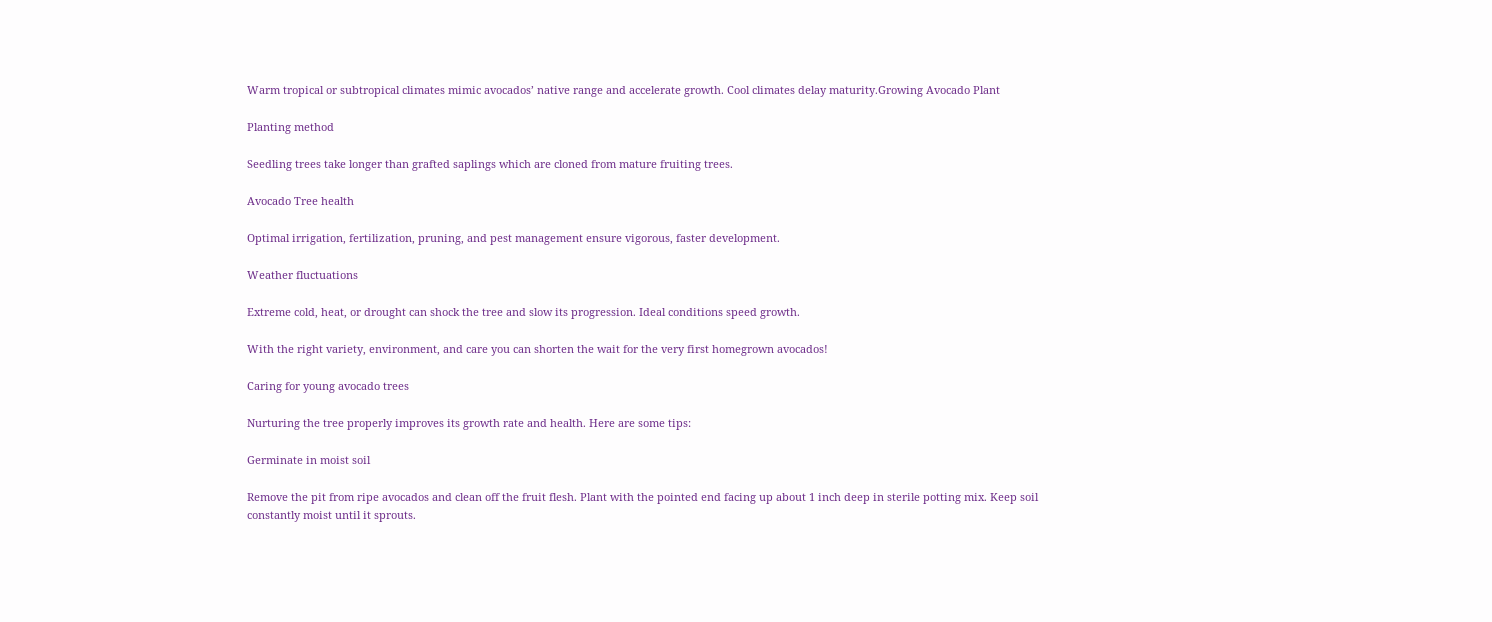Warm tropical or subtropical climates mimic avocados’ native range and accelerate growth. Cool climates delay maturity.Growing Avocado Plant

Planting method

Seedling trees take longer than grafted saplings which are cloned from mature fruiting trees.

Avocado Tree health

Optimal irrigation, fertilization, pruning, and pest management ensure vigorous, faster development.

Weather fluctuations

Extreme cold, heat, or drought can shock the tree and slow its progression. Ideal conditions speed growth.

With the right variety, environment, and care you can shorten the wait for the very first homegrown avocados!

Caring for young avocado trees

Nurturing the tree properly improves its growth rate and health. Here are some tips:

Germinate in moist soil

Remove the pit from ripe avocados and clean off the fruit flesh. Plant with the pointed end facing up about 1 inch deep in sterile potting mix. Keep soil constantly moist until it sprouts.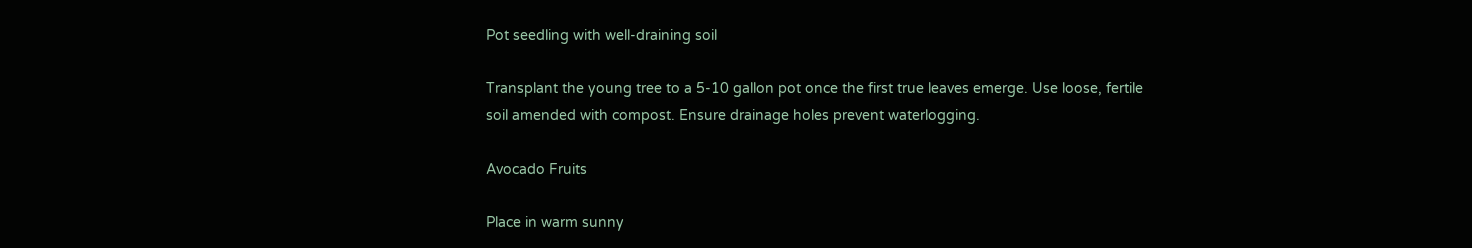Pot seedling with well-draining soil

Transplant the young tree to a 5-10 gallon pot once the first true leaves emerge. Use loose, fertile soil amended with compost. Ensure drainage holes prevent waterlogging.

Avocado Fruits

Place in warm sunny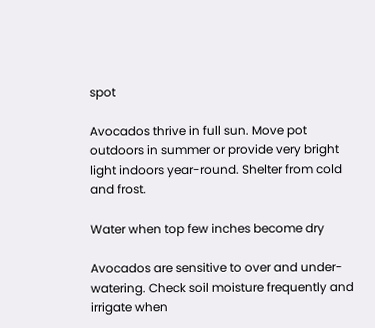spot

Avocados thrive in full sun. Move pot outdoors in summer or provide very bright light indoors year-round. Shelter from cold and frost.

Water when top few inches become dry

Avocados are sensitive to over and under-watering. Check soil moisture frequently and irrigate when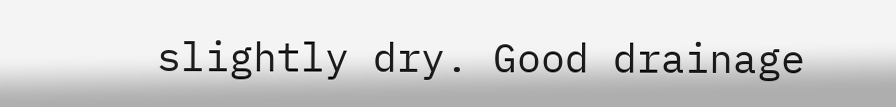slightly dry. Good drainage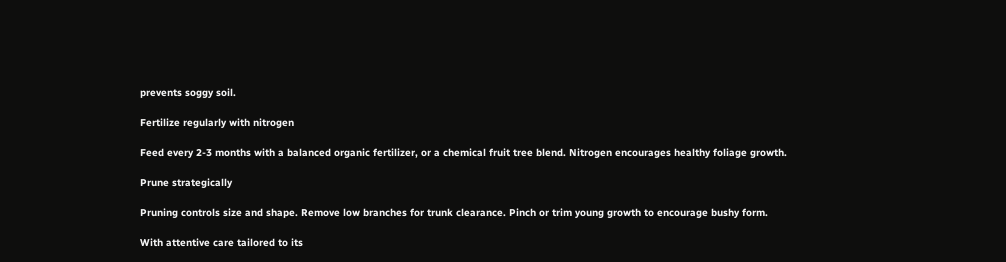prevents soggy soil.

Fertilize regularly with nitrogen

Feed every 2-3 months with a balanced organic fertilizer, or a chemical fruit tree blend. Nitrogen encourages healthy foliage growth.

Prune strategically

Pruning controls size and shape. Remove low branches for trunk clearance. Pinch or trim young growth to encourage bushy form.

With attentive care tailored to its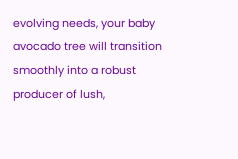evolving needs, your baby avocado tree will transition smoothly into a robust producer of lush,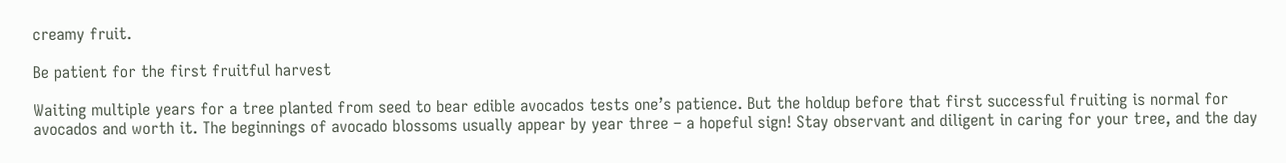creamy fruit.

Be patient for the first fruitful harvest

Waiting multiple years for a tree planted from seed to bear edible avocados tests one’s patience. But the holdup before that first successful fruiting is normal for avocados and worth it. The beginnings of avocado blossoms usually appear by year three – a hopeful sign! Stay observant and diligent in caring for your tree, and the day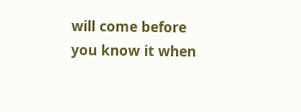will come before you know it when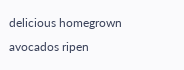delicious homegrown avocados ripen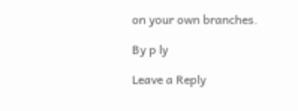on your own branches.

By p ly

Leave a Reply